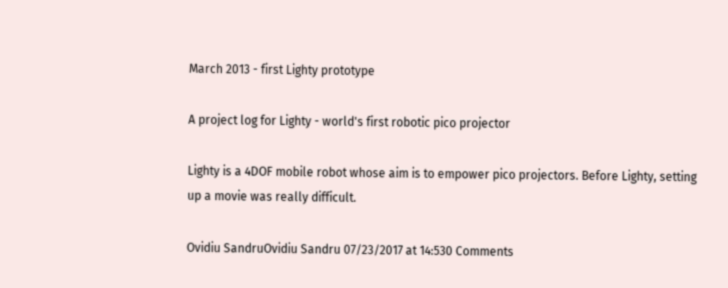March 2013 - first Lighty prototype

A project log for Lighty - world's first robotic pico projector

Lighty is a 4DOF mobile robot whose aim is to empower pico projectors. Before Lighty, setting up a movie was really difficult.

Ovidiu SandruOvidiu Sandru 07/23/2017 at 14:530 Comments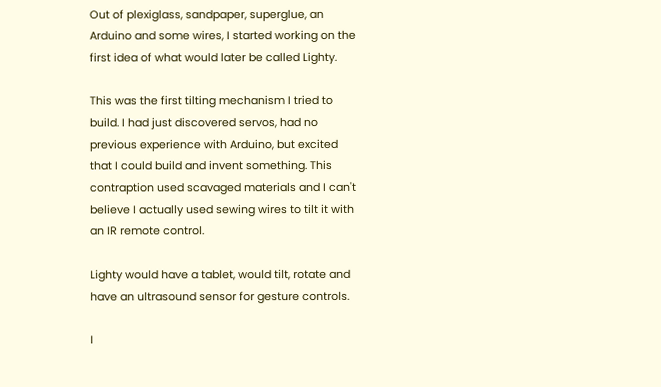Out of plexiglass, sandpaper, superglue, an Arduino and some wires, I started working on the first idea of what would later be called Lighty.

This was the first tilting mechanism I tried to build. I had just discovered servos, had no previous experience with Arduino, but excited that I could build and invent something. This contraption used scavaged materials and I can't believe I actually used sewing wires to tilt it with an IR remote control.

Lighty would have a tablet, would tilt, rotate and have an ultrasound sensor for gesture controls.

I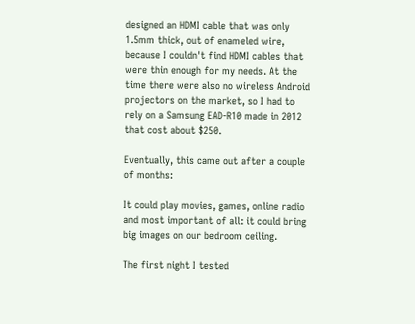designed an HDMI cable that was only 1.5mm thick, out of enameled wire, because I couldn't find HDMI cables that were thin enough for my needs. At the time there were also no wireless Android projectors on the market, so I had to rely on a Samsung EAD-R10 made in 2012 that cost about $250.

Eventually, this came out after a couple of months:

It could play movies, games, online radio and most important of all: it could bring big images on our bedroom ceiling.

The first night I tested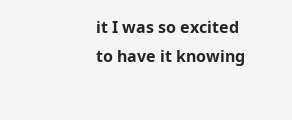it I was so excited to have it knowing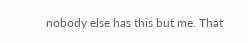nobody else has this but me. That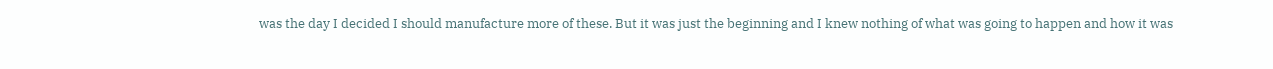was the day I decided I should manufacture more of these. But it was just the beginning and I knew nothing of what was going to happen and how it was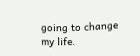going to change my life.